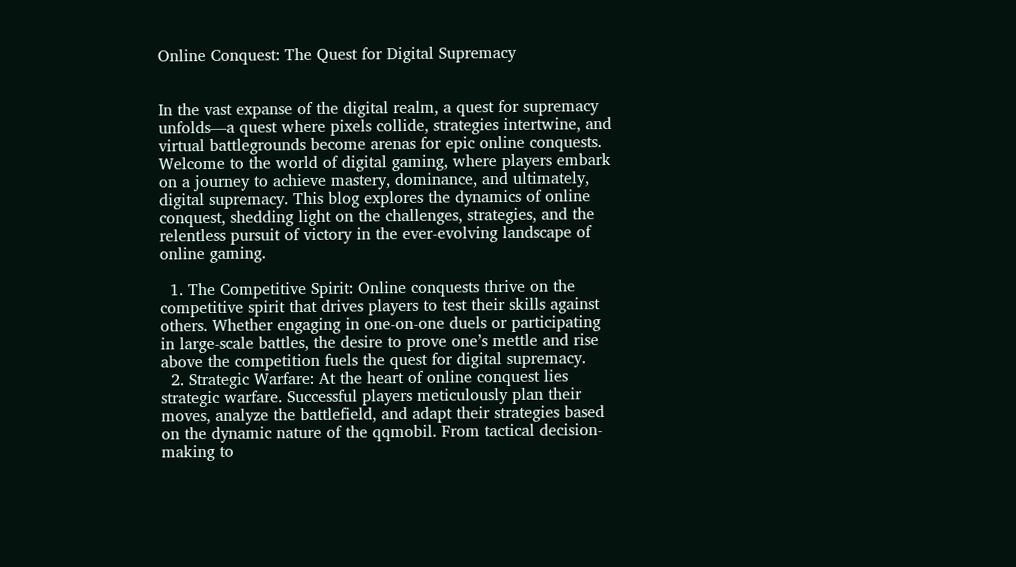Online Conquest: The Quest for Digital Supremacy


In the vast expanse of the digital realm, a quest for supremacy unfolds—a quest where pixels collide, strategies intertwine, and virtual battlegrounds become arenas for epic online conquests. Welcome to the world of digital gaming, where players embark on a journey to achieve mastery, dominance, and ultimately, digital supremacy. This blog explores the dynamics of online conquest, shedding light on the challenges, strategies, and the relentless pursuit of victory in the ever-evolving landscape of online gaming.

  1. The Competitive Spirit: Online conquests thrive on the competitive spirit that drives players to test their skills against others. Whether engaging in one-on-one duels or participating in large-scale battles, the desire to prove one’s mettle and rise above the competition fuels the quest for digital supremacy.
  2. Strategic Warfare: At the heart of online conquest lies strategic warfare. Successful players meticulously plan their moves, analyze the battlefield, and adapt their strategies based on the dynamic nature of the qqmobil. From tactical decision-making to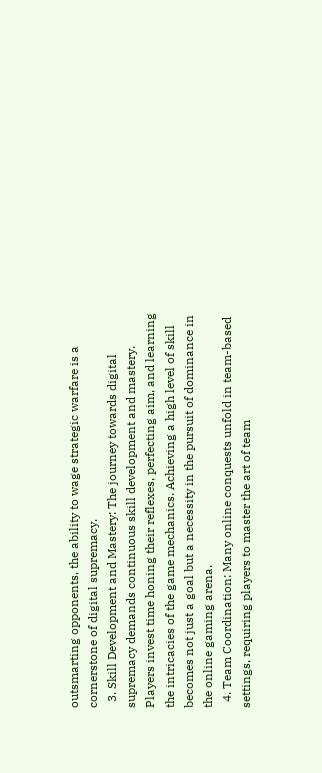outsmarting opponents, the ability to wage strategic warfare is a cornerstone of digital supremacy.
  3. Skill Development and Mastery: The journey towards digital supremacy demands continuous skill development and mastery. Players invest time honing their reflexes, perfecting aim, and learning the intricacies of the game mechanics. Achieving a high level of skill becomes not just a goal but a necessity in the pursuit of dominance in the online gaming arena.
  4. Team Coordination: Many online conquests unfold in team-based settings, requiring players to master the art of team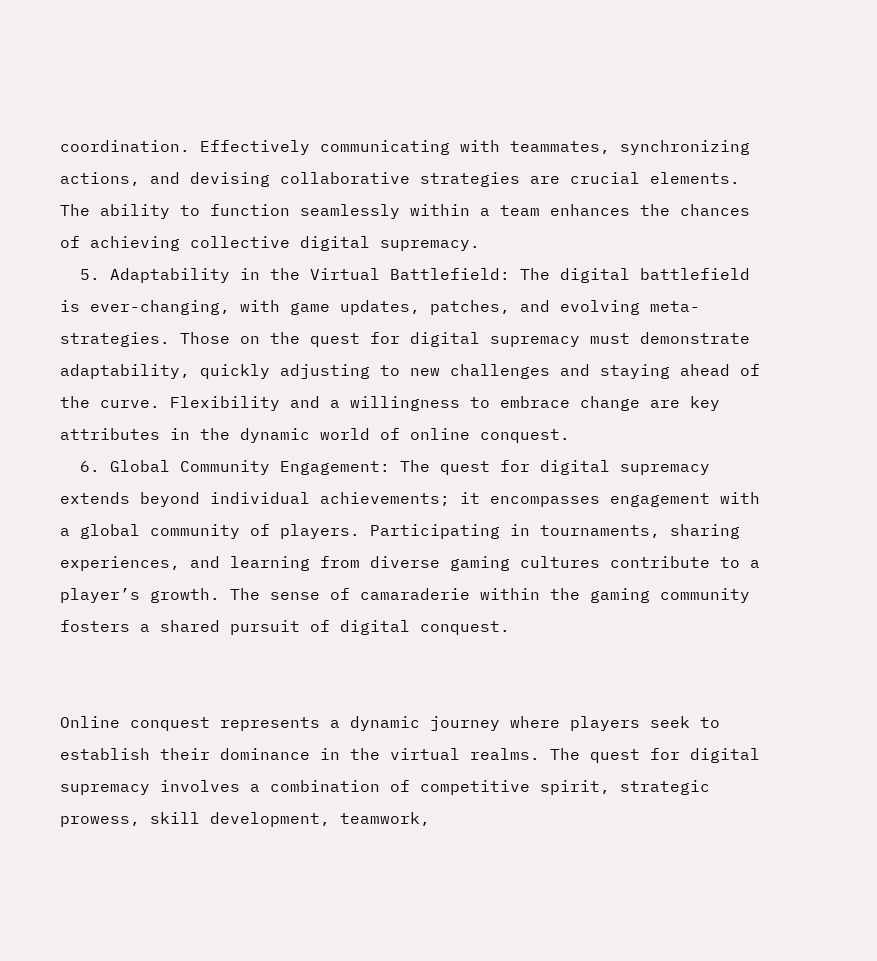coordination. Effectively communicating with teammates, synchronizing actions, and devising collaborative strategies are crucial elements. The ability to function seamlessly within a team enhances the chances of achieving collective digital supremacy.
  5. Adaptability in the Virtual Battlefield: The digital battlefield is ever-changing, with game updates, patches, and evolving meta-strategies. Those on the quest for digital supremacy must demonstrate adaptability, quickly adjusting to new challenges and staying ahead of the curve. Flexibility and a willingness to embrace change are key attributes in the dynamic world of online conquest.
  6. Global Community Engagement: The quest for digital supremacy extends beyond individual achievements; it encompasses engagement with a global community of players. Participating in tournaments, sharing experiences, and learning from diverse gaming cultures contribute to a player’s growth. The sense of camaraderie within the gaming community fosters a shared pursuit of digital conquest.


Online conquest represents a dynamic journey where players seek to establish their dominance in the virtual realms. The quest for digital supremacy involves a combination of competitive spirit, strategic prowess, skill development, teamwork,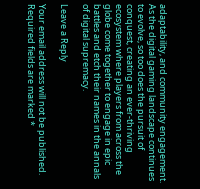adaptability, and community engagement. As the digital gaming landscape continues to evolve, so too does the pursuit of conquest, creating an ever-thriving ecosystem where players from across the globe come together to engage in epic battles and etch their names in the annals of digital supremacy.

Leave a Reply

Your email address will not be published. Required fields are marked *